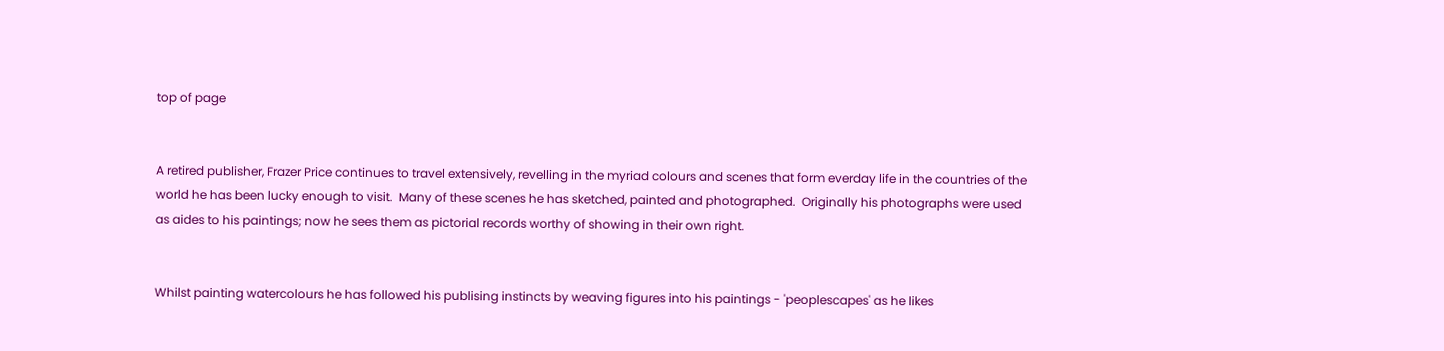top of page


A retired publisher, Frazer Price continues to travel extensively, revelling in the myriad colours and scenes that form everday life in the countries of the world he has been lucky enough to visit.  Many of these scenes he has sketched, painted and photographed.  Originally his photographs were used as aides to his paintings; now he sees them as pictorial records worthy of showing in their own right.


Whilst painting watercolours he has followed his publising instincts by weaving figures into his paintings - 'peoplescapes' as he likes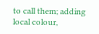to call them; adding local colour,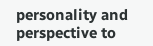personality and perspective to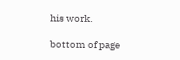his work.

bottom of page